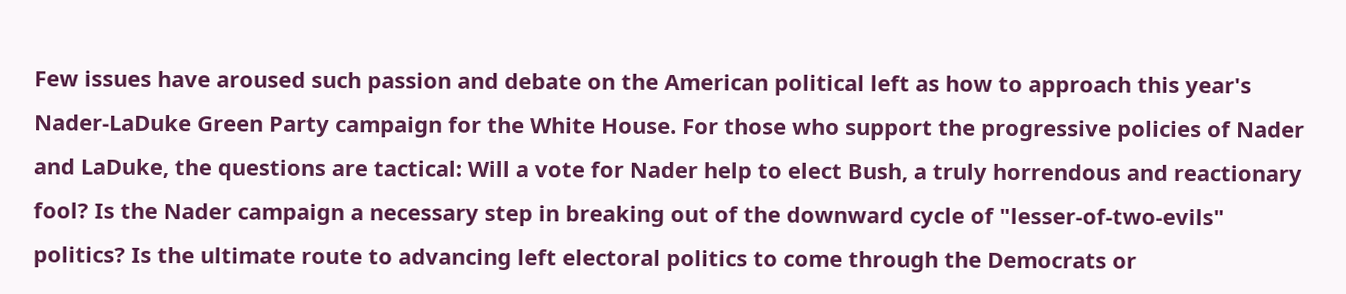Few issues have aroused such passion and debate on the American political left as how to approach this year's Nader-LaDuke Green Party campaign for the White House. For those who support the progressive policies of Nader and LaDuke, the questions are tactical: Will a vote for Nader help to elect Bush, a truly horrendous and reactionary fool? Is the Nader campaign a necessary step in breaking out of the downward cycle of "lesser-of-two-evils" politics? Is the ultimate route to advancing left electoral politics to come through the Democrats or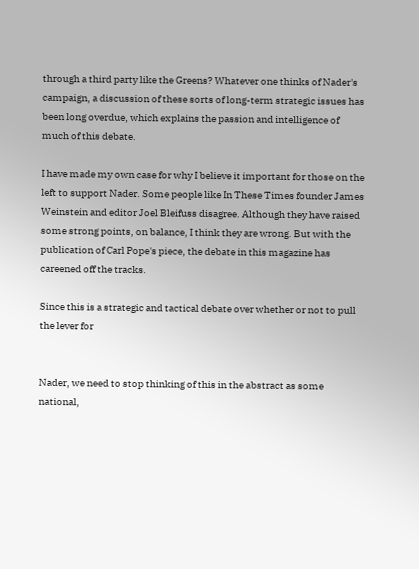through a third party like the Greens? Whatever one thinks of Nader's campaign, a discussion of these sorts of long-term strategic issues has been long overdue, which explains the passion and intelligence of much of this debate.

I have made my own case for why I believe it important for those on the left to support Nader. Some people like In These Times founder James Weinstein and editor Joel Bleifuss disagree. Although they have raised some strong points, on balance, I think they are wrong. But with the publication of Carl Pope's piece, the debate in this magazine has careened off the tracks.

Since this is a strategic and tactical debate over whether or not to pull the lever for


Nader, we need to stop thinking of this in the abstract as some national,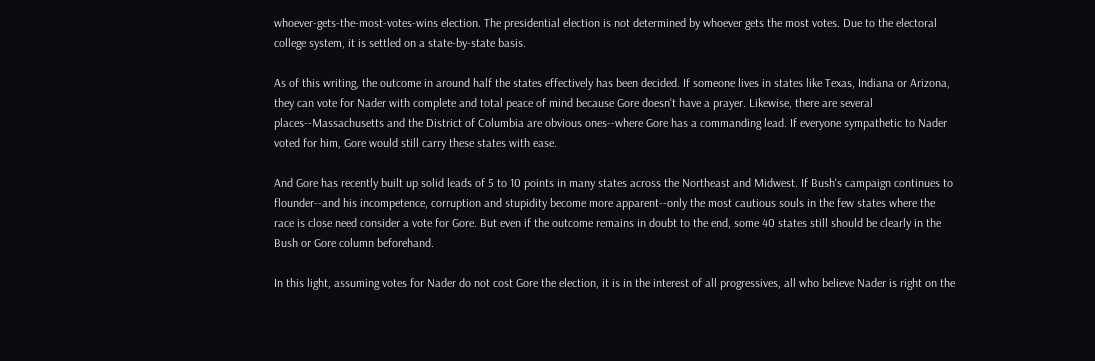whoever-gets-the-most-votes-wins election. The presidential election is not determined by whoever gets the most votes. Due to the electoral college system, it is settled on a state-by-state basis.

As of this writing, the outcome in around half the states effectively has been decided. If someone lives in states like Texas, Indiana or Arizona, they can vote for Nader with complete and total peace of mind because Gore doesn't have a prayer. Likewise, there are several places--Massachusetts and the District of Columbia are obvious ones--where Gore has a commanding lead. If everyone sympathetic to Nader voted for him, Gore would still carry these states with ease.

And Gore has recently built up solid leads of 5 to 10 points in many states across the Northeast and Midwest. If Bush's campaign continues to flounder--and his incompetence, corruption and stupidity become more apparent--only the most cautious souls in the few states where the race is close need consider a vote for Gore. But even if the outcome remains in doubt to the end, some 40 states still should be clearly in the Bush or Gore column beforehand.

In this light, assuming votes for Nader do not cost Gore the election, it is in the interest of all progressives, all who believe Nader is right on the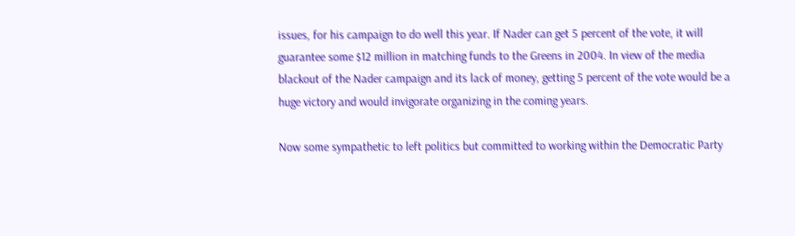issues, for his campaign to do well this year. If Nader can get 5 percent of the vote, it will guarantee some $12 million in matching funds to the Greens in 2004. In view of the media blackout of the Nader campaign and its lack of money, getting 5 percent of the vote would be a huge victory and would invigorate organizing in the coming years.

Now some sympathetic to left politics but committed to working within the Democratic Party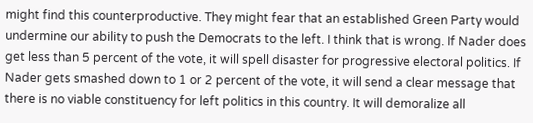might find this counterproductive. They might fear that an established Green Party would undermine our ability to push the Democrats to the left. I think that is wrong. If Nader does get less than 5 percent of the vote, it will spell disaster for progressive electoral politics. If Nader gets smashed down to 1 or 2 percent of the vote, it will send a clear message that there is no viable constituency for left politics in this country. It will demoralize all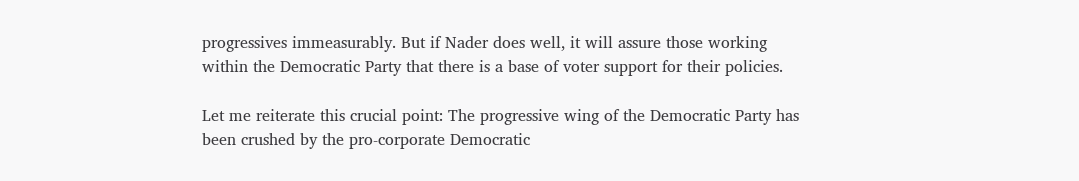progressives immeasurably. But if Nader does well, it will assure those working within the Democratic Party that there is a base of voter support for their policies.

Let me reiterate this crucial point: The progressive wing of the Democratic Party has been crushed by the pro-corporate Democratic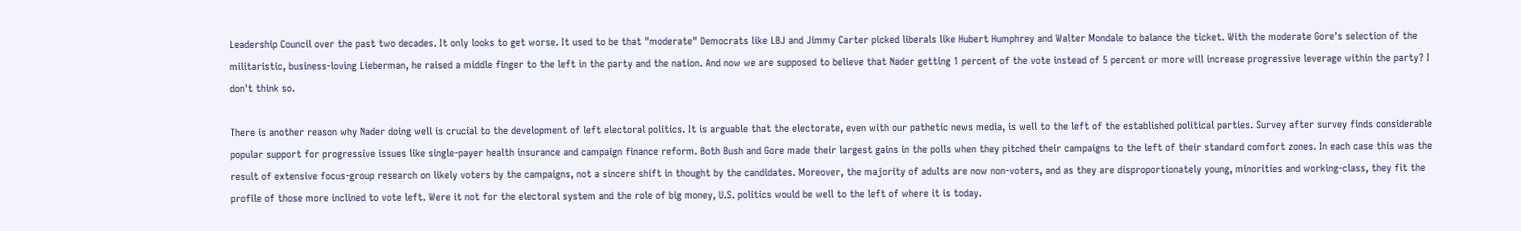Leadership Council over the past two decades. It only looks to get worse. It used to be that "moderate" Democrats like LBJ and Jimmy Carter picked liberals like Hubert Humphrey and Walter Mondale to balance the ticket. With the moderate Gore's selection of the militaristic, business-loving Lieberman, he raised a middle finger to the left in the party and the nation. And now we are supposed to believe that Nader getting 1 percent of the vote instead of 5 percent or more will increase progressive leverage within the party? I don't think so.

There is another reason why Nader doing well is crucial to the development of left electoral politics. It is arguable that the electorate, even with our pathetic news media, is well to the left of the established political parties. Survey after survey finds considerable popular support for progressive issues like single-payer health insurance and campaign finance reform. Both Bush and Gore made their largest gains in the polls when they pitched their campaigns to the left of their standard comfort zones. In each case this was the result of extensive focus-group research on likely voters by the campaigns, not a sincere shift in thought by the candidates. Moreover, the majority of adults are now non-voters, and as they are disproportionately young, minorities and working-class, they fit the profile of those more inclined to vote left. Were it not for the electoral system and the role of big money, U.S. politics would be well to the left of where it is today.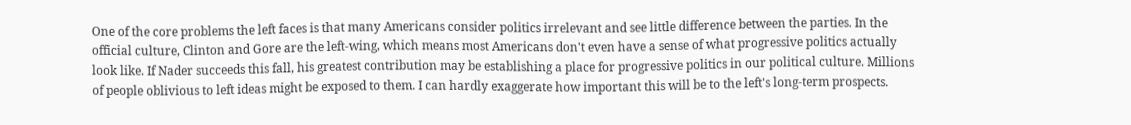One of the core problems the left faces is that many Americans consider politics irrelevant and see little difference between the parties. In the official culture, Clinton and Gore are the left-wing, which means most Americans don't even have a sense of what progressive politics actually look like. If Nader succeeds this fall, his greatest contribution may be establishing a place for progressive politics in our political culture. Millions of people oblivious to left ideas might be exposed to them. I can hardly exaggerate how important this will be to the left's long-term prospects.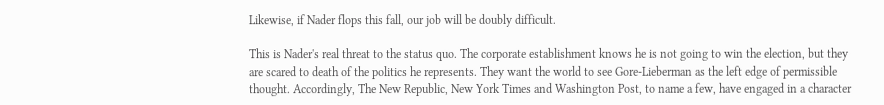Likewise, if Nader flops this fall, our job will be doubly difficult.

This is Nader's real threat to the status quo. The corporate establishment knows he is not going to win the election, but they are scared to death of the politics he represents. They want the world to see Gore-Lieberman as the left edge of permissible thought. Accordingly, The New Republic, New York Times and Washington Post, to name a few, have engaged in a character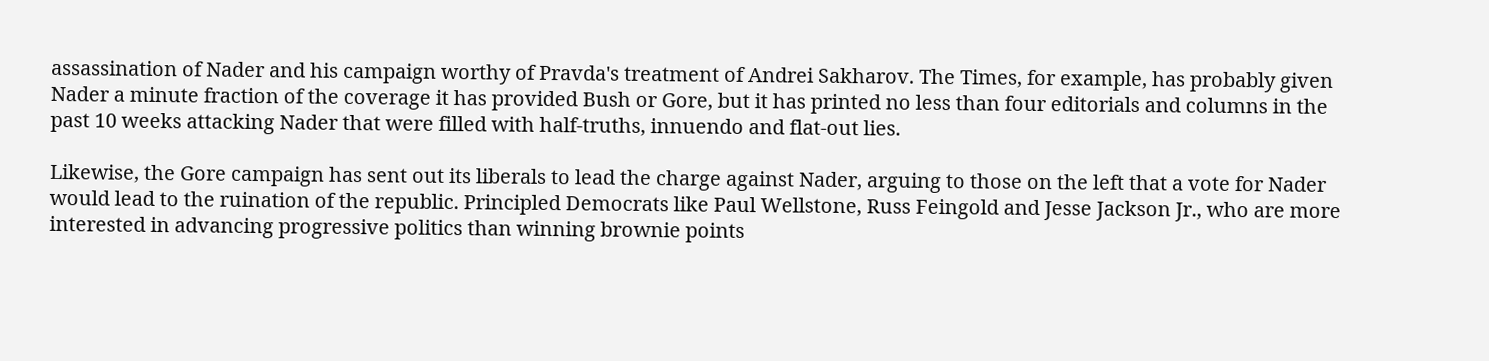assassination of Nader and his campaign worthy of Pravda's treatment of Andrei Sakharov. The Times, for example, has probably given Nader a minute fraction of the coverage it has provided Bush or Gore, but it has printed no less than four editorials and columns in the past 10 weeks attacking Nader that were filled with half-truths, innuendo and flat-out lies.

Likewise, the Gore campaign has sent out its liberals to lead the charge against Nader, arguing to those on the left that a vote for Nader would lead to the ruination of the republic. Principled Democrats like Paul Wellstone, Russ Feingold and Jesse Jackson Jr., who are more interested in advancing progressive politics than winning brownie points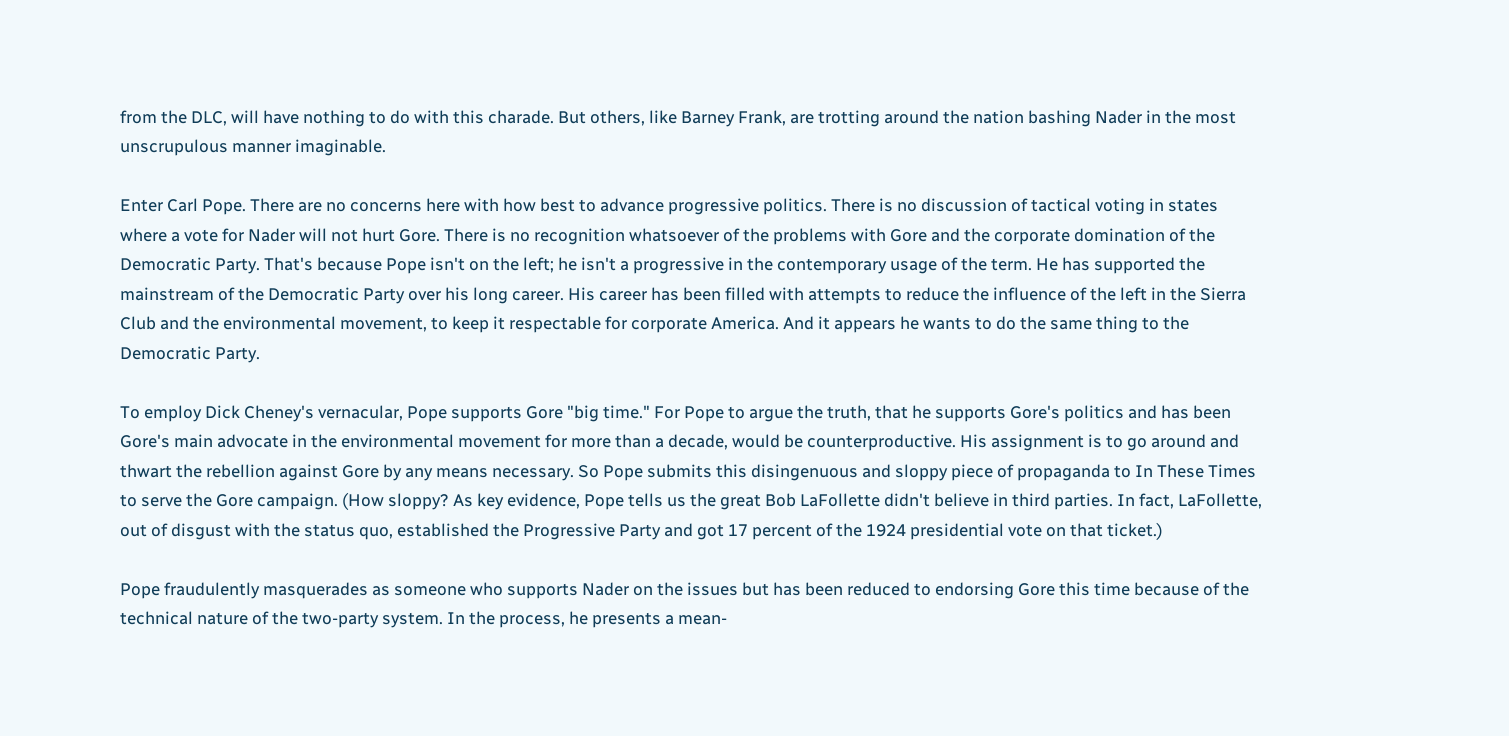from the DLC, will have nothing to do with this charade. But others, like Barney Frank, are trotting around the nation bashing Nader in the most unscrupulous manner imaginable.

Enter Carl Pope. There are no concerns here with how best to advance progressive politics. There is no discussion of tactical voting in states where a vote for Nader will not hurt Gore. There is no recognition whatsoever of the problems with Gore and the corporate domination of the Democratic Party. That's because Pope isn't on the left; he isn't a progressive in the contemporary usage of the term. He has supported the mainstream of the Democratic Party over his long career. His career has been filled with attempts to reduce the influence of the left in the Sierra Club and the environmental movement, to keep it respectable for corporate America. And it appears he wants to do the same thing to the Democratic Party.

To employ Dick Cheney's vernacular, Pope supports Gore "big time." For Pope to argue the truth, that he supports Gore's politics and has been Gore's main advocate in the environmental movement for more than a decade, would be counterproductive. His assignment is to go around and thwart the rebellion against Gore by any means necessary. So Pope submits this disingenuous and sloppy piece of propaganda to In These Times to serve the Gore campaign. (How sloppy? As key evidence, Pope tells us the great Bob LaFollette didn't believe in third parties. In fact, LaFollette, out of disgust with the status quo, established the Progressive Party and got 17 percent of the 1924 presidential vote on that ticket.)

Pope fraudulently masquerades as someone who supports Nader on the issues but has been reduced to endorsing Gore this time because of the technical nature of the two-party system. In the process, he presents a mean-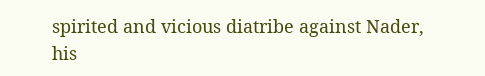spirited and vicious diatribe against Nader, his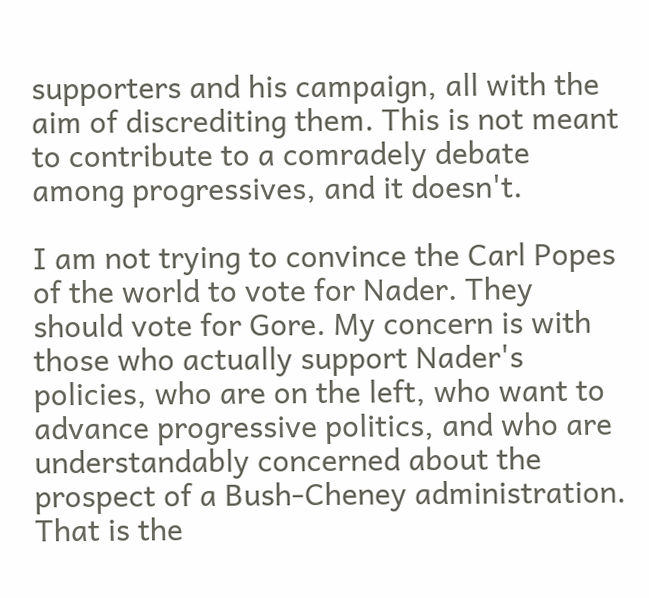supporters and his campaign, all with the aim of discrediting them. This is not meant to contribute to a comradely debate among progressives, and it doesn't.

I am not trying to convince the Carl Popes of the world to vote for Nader. They should vote for Gore. My concern is with those who actually support Nader's policies, who are on the left, who want to advance progressive politics, and who are understandably concerned about the prospect of a Bush-Cheney administration. That is the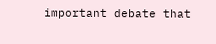important debate that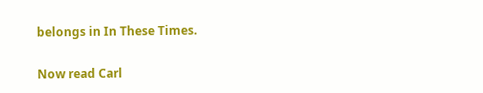belongs in In These Times.

Now read Carl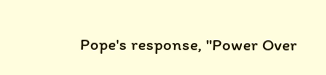Pope's response, "Power Over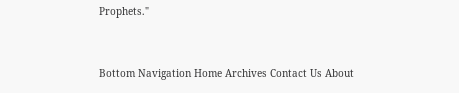Prophets."


Bottom Navigation Home Archives Contact Us About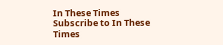In These Times Subscribe to In These Times